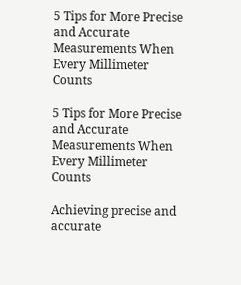5 Tips for More Precise and Accurate Measurements When Every Millimeter Counts

5 Tips for More Precise and Accurate Measurements When Every Millimeter Counts

Achieving precise and accurate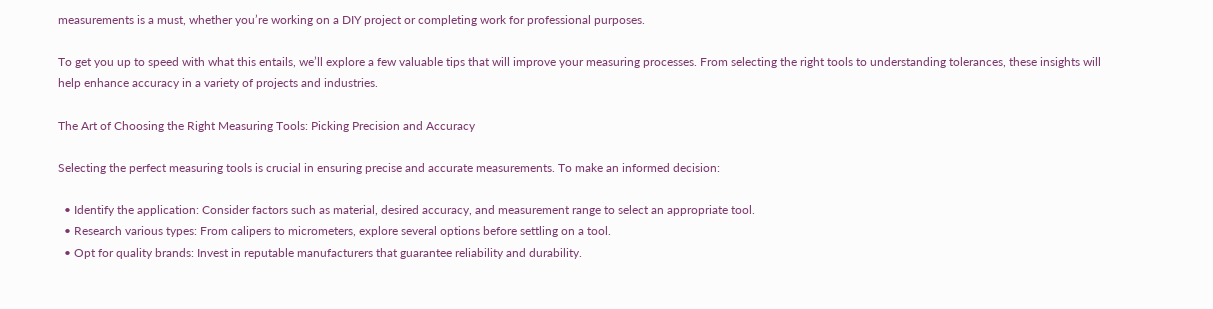measurements is a must, whether you’re working on a DIY project or completing work for professional purposes.

To get you up to speed with what this entails, we’ll explore a few valuable tips that will improve your measuring processes. From selecting the right tools to understanding tolerances, these insights will help enhance accuracy in a variety of projects and industries.

The Art of Choosing the Right Measuring Tools: Picking Precision and Accuracy

Selecting the perfect measuring tools is crucial in ensuring precise and accurate measurements. To make an informed decision:

  • Identify the application: Consider factors such as material, desired accuracy, and measurement range to select an appropriate tool.
  • Research various types: From calipers to micrometers, explore several options before settling on a tool.
  • Opt for quality brands: Invest in reputable manufacturers that guarantee reliability and durability.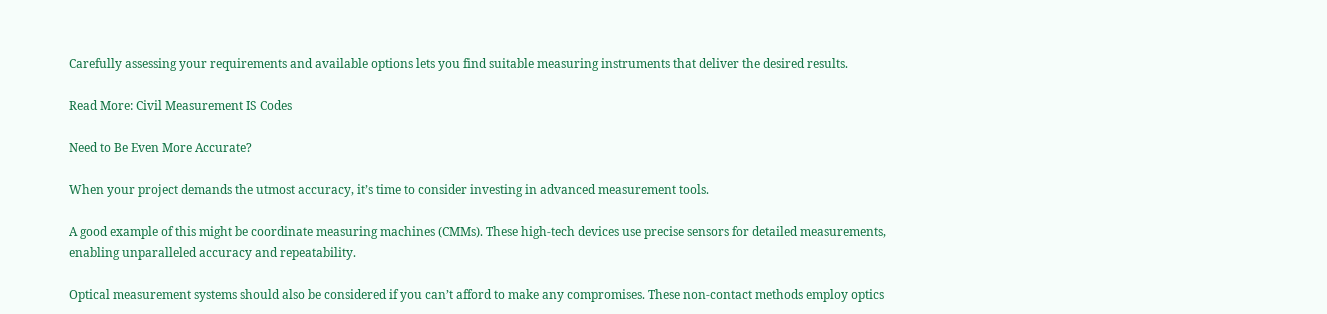Carefully assessing your requirements and available options lets you find suitable measuring instruments that deliver the desired results.

Read More: Civil Measurement IS Codes

Need to Be Even More Accurate?

When your project demands the utmost accuracy, it’s time to consider investing in advanced measurement tools.

A good example of this might be coordinate measuring machines (CMMs). These high-tech devices use precise sensors for detailed measurements, enabling unparalleled accuracy and repeatability.

Optical measurement systems should also be considered if you can’t afford to make any compromises. These non-contact methods employ optics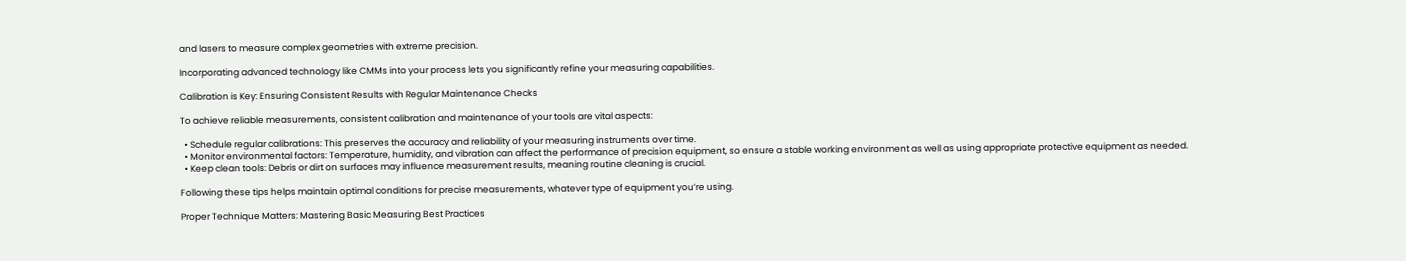and lasers to measure complex geometries with extreme precision.

Incorporating advanced technology like CMMs into your process lets you significantly refine your measuring capabilities.

Calibration is Key: Ensuring Consistent Results with Regular Maintenance Checks

To achieve reliable measurements, consistent calibration and maintenance of your tools are vital aspects:

  • Schedule regular calibrations: This preserves the accuracy and reliability of your measuring instruments over time.
  • Monitor environmental factors: Temperature, humidity, and vibration can affect the performance of precision equipment, so ensure a stable working environment as well as using appropriate protective equipment as needed.
  • Keep clean tools: Debris or dirt on surfaces may influence measurement results, meaning routine cleaning is crucial.

Following these tips helps maintain optimal conditions for precise measurements, whatever type of equipment you’re using.

Proper Technique Matters: Mastering Basic Measuring Best Practices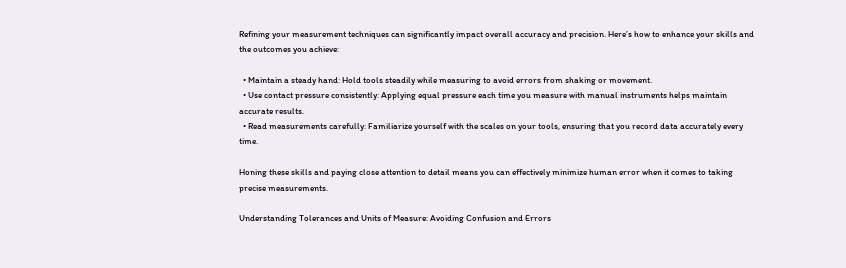Refining your measurement techniques can significantly impact overall accuracy and precision. Here’s how to enhance your skills and the outcomes you achieve:

  • Maintain a steady hand: Hold tools steadily while measuring to avoid errors from shaking or movement.
  • Use contact pressure consistently: Applying equal pressure each time you measure with manual instruments helps maintain accurate results.
  • Read measurements carefully: Familiarize yourself with the scales on your tools, ensuring that you record data accurately every time.

Honing these skills and paying close attention to detail means you can effectively minimize human error when it comes to taking precise measurements.

Understanding Tolerances and Units of Measure: Avoiding Confusion and Errors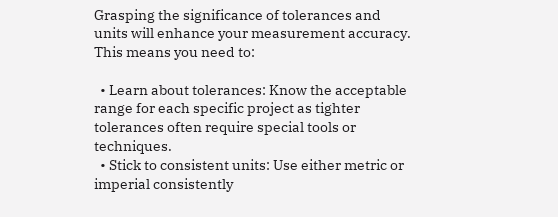Grasping the significance of tolerances and units will enhance your measurement accuracy. This means you need to:

  • Learn about tolerances: Know the acceptable range for each specific project as tighter tolerances often require special tools or techniques.
  • Stick to consistent units: Use either metric or imperial consistently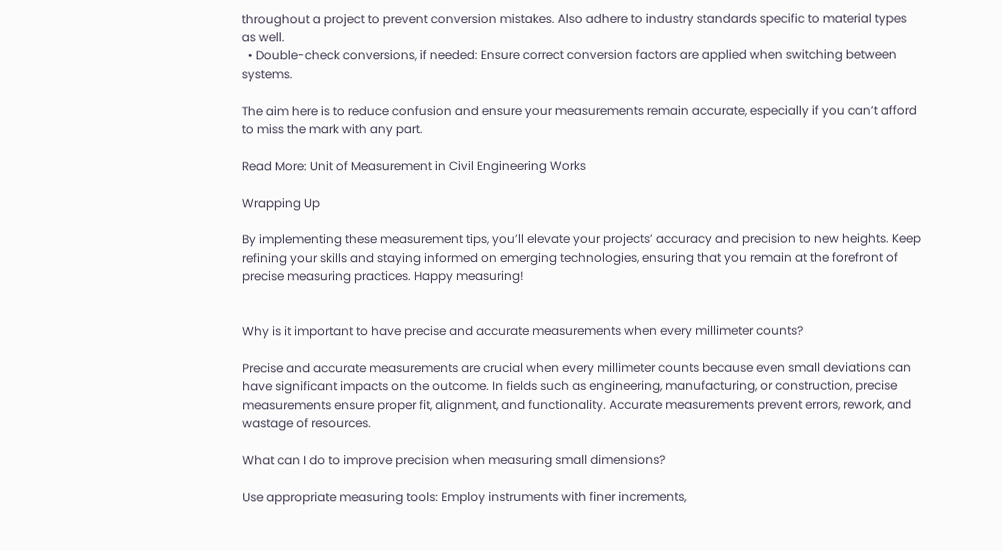throughout a project to prevent conversion mistakes. Also adhere to industry standards specific to material types as well.
  • Double-check conversions, if needed: Ensure correct conversion factors are applied when switching between systems.

The aim here is to reduce confusion and ensure your measurements remain accurate, especially if you can’t afford to miss the mark with any part.

Read More: Unit of Measurement in Civil Engineering Works

Wrapping Up

By implementing these measurement tips, you’ll elevate your projects’ accuracy and precision to new heights. Keep refining your skills and staying informed on emerging technologies, ensuring that you remain at the forefront of precise measuring practices. Happy measuring!


Why is it important to have precise and accurate measurements when every millimeter counts?

Precise and accurate measurements are crucial when every millimeter counts because even small deviations can have significant impacts on the outcome. In fields such as engineering, manufacturing, or construction, precise measurements ensure proper fit, alignment, and functionality. Accurate measurements prevent errors, rework, and wastage of resources.

What can I do to improve precision when measuring small dimensions?

Use appropriate measuring tools: Employ instruments with finer increments,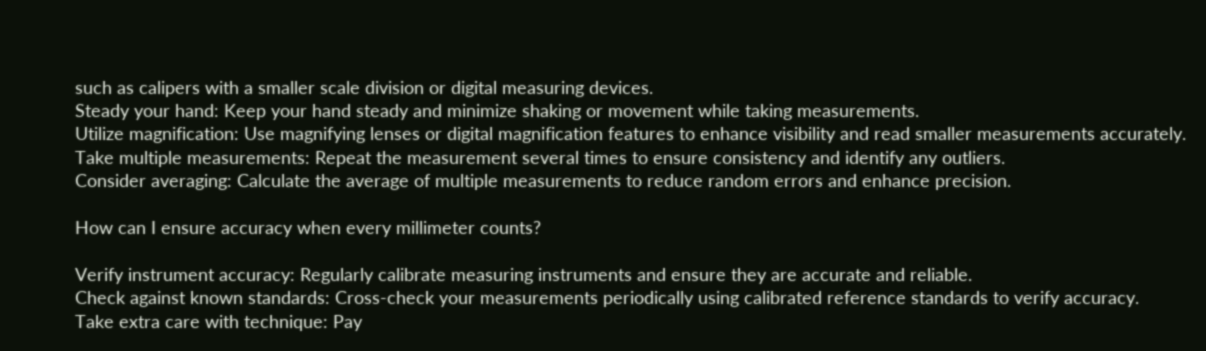such as calipers with a smaller scale division or digital measuring devices.
Steady your hand: Keep your hand steady and minimize shaking or movement while taking measurements.
Utilize magnification: Use magnifying lenses or digital magnification features to enhance visibility and read smaller measurements accurately.
Take multiple measurements: Repeat the measurement several times to ensure consistency and identify any outliers.
Consider averaging: Calculate the average of multiple measurements to reduce random errors and enhance precision.

How can I ensure accuracy when every millimeter counts?

Verify instrument accuracy: Regularly calibrate measuring instruments and ensure they are accurate and reliable.
Check against known standards: Cross-check your measurements periodically using calibrated reference standards to verify accuracy.
Take extra care with technique: Pay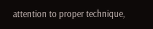attention to proper technique,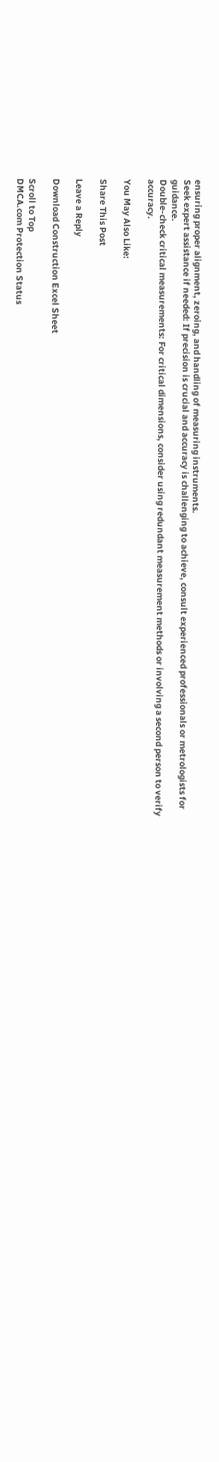ensuring proper alignment, zeroing, and handling of measuring instruments.
Seek expert assistance if needed: If precision is crucial and accuracy is challenging to achieve, consult experienced professionals or metrologists for guidance.
Double-check critical measurements: For critical dimensions, consider using redundant measurement methods or involving a second person to verify accuracy.

You May Also Like:

Share This Post

Leave a Reply

Download Construction Excel Sheet

Scroll to Top
DMCA.com Protection Status